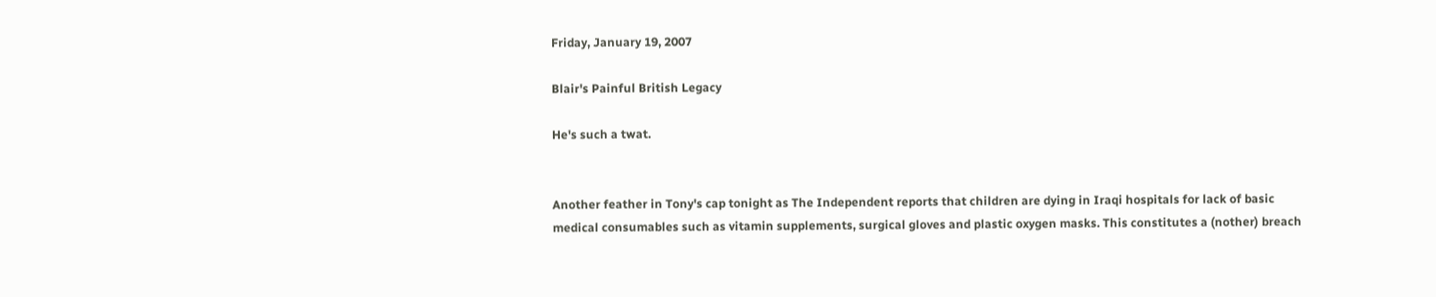Friday, January 19, 2007

Blair's Painful British Legacy

He's such a twat.


Another feather in Tony's cap tonight as The Independent reports that children are dying in Iraqi hospitals for lack of basic medical consumables such as vitamin supplements, surgical gloves and plastic oxygen masks. This constitutes a (nother) breach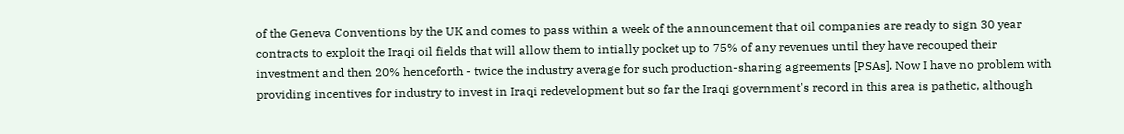of the Geneva Conventions by the UK and comes to pass within a week of the announcement that oil companies are ready to sign 30 year contracts to exploit the Iraqi oil fields that will allow them to intially pocket up to 75% of any revenues until they have recouped their investment and then 20% henceforth - twice the industry average for such production-sharing agreements [PSAs]. Now I have no problem with providing incentives for industry to invest in Iraqi redevelopment but so far the Iraqi government's record in this area is pathetic, although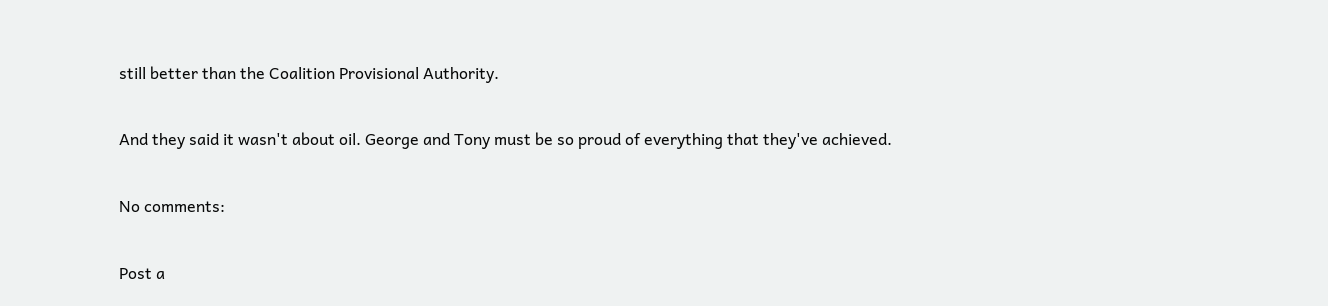still better than the Coalition Provisional Authority.

And they said it wasn't about oil. George and Tony must be so proud of everything that they've achieved.

No comments:

Post a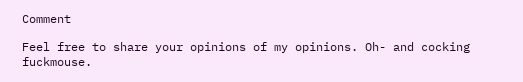Comment

Feel free to share your opinions of my opinions. Oh- and cocking fuckmouse.